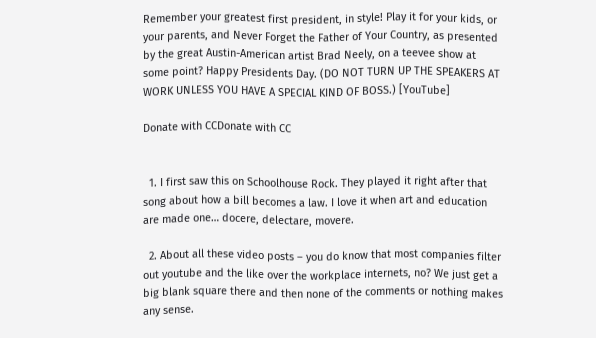Remember your greatest first president, in style! Play it for your kids, or your parents, and Never Forget the Father of Your Country, as presented by the great Austin-American artist Brad Neely, on a teevee show at some point? Happy Presidents Day. (DO NOT TURN UP THE SPEAKERS AT WORK UNLESS YOU HAVE A SPECIAL KIND OF BOSS.) [YouTube]

Donate with CCDonate with CC


  1. I first saw this on Schoolhouse Rock. They played it right after that song about how a bill becomes a law. I love it when art and education are made one… docere, delectare, movere.

  2. About all these video posts – you do know that most companies filter out youtube and the like over the workplace internets, no? We just get a big blank square there and then none of the comments or nothing makes any sense.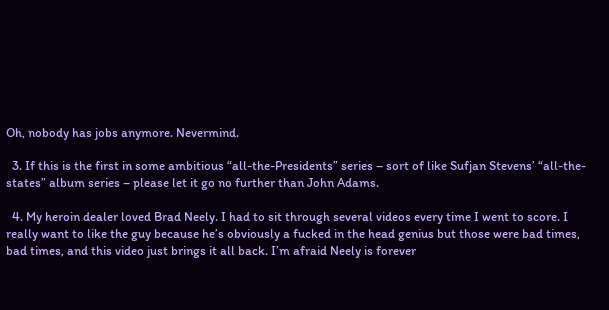Oh, nobody has jobs anymore. Nevermind.

  3. If this is the first in some ambitious “all-the-Presidents” series – sort of like Sufjan Stevens’ “all-the-states” album series – please let it go no further than John Adams.

  4. My heroin dealer loved Brad Neely. I had to sit through several videos every time I went to score. I really want to like the guy because he’s obviously a fucked in the head genius but those were bad times, bad times, and this video just brings it all back. I’m afraid Neely is forever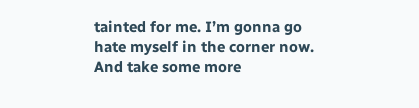tainted for me. I’m gonna go hate myself in the corner now. And take some more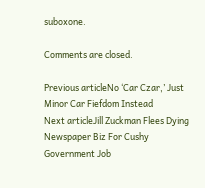suboxone.

Comments are closed.

Previous articleNo ‘Car Czar,’ Just Minor Car Fiefdom Instead
Next articleJill Zuckman Flees Dying Newspaper Biz For Cushy Government Job